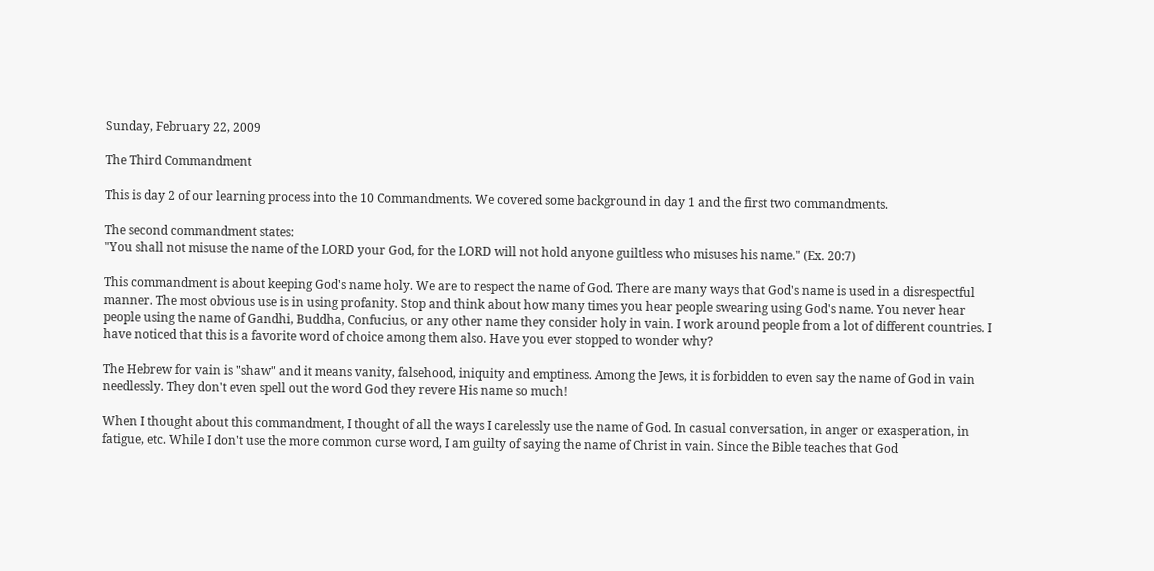Sunday, February 22, 2009

The Third Commandment

This is day 2 of our learning process into the 10 Commandments. We covered some background in day 1 and the first two commandments.

The second commandment states:
"You shall not misuse the name of the LORD your God, for the LORD will not hold anyone guiltless who misuses his name." (Ex. 20:7)

This commandment is about keeping God's name holy. We are to respect the name of God. There are many ways that God's name is used in a disrespectful manner. The most obvious use is in using profanity. Stop and think about how many times you hear people swearing using God's name. You never hear people using the name of Gandhi, Buddha, Confucius, or any other name they consider holy in vain. I work around people from a lot of different countries. I have noticed that this is a favorite word of choice among them also. Have you ever stopped to wonder why?

The Hebrew for vain is "shaw" and it means vanity, falsehood, iniquity and emptiness. Among the Jews, it is forbidden to even say the name of God in vain needlessly. They don't even spell out the word God they revere His name so much!

When I thought about this commandment, I thought of all the ways I carelessly use the name of God. In casual conversation, in anger or exasperation, in fatigue, etc. While I don't use the more common curse word, I am guilty of saying the name of Christ in vain. Since the Bible teaches that God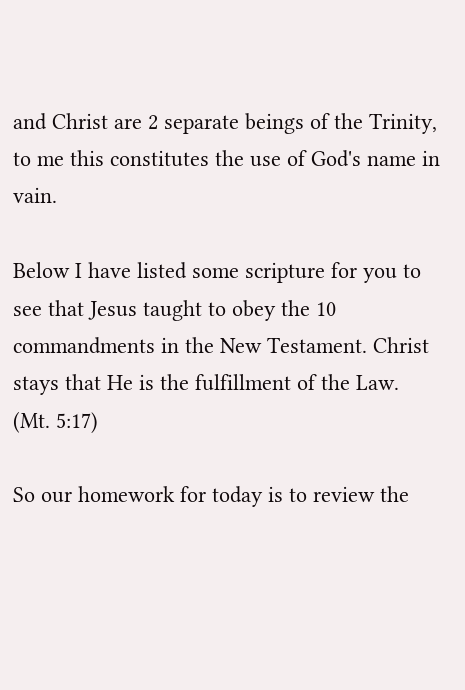and Christ are 2 separate beings of the Trinity, to me this constitutes the use of God's name in vain.

Below I have listed some scripture for you to see that Jesus taught to obey the 10 commandments in the New Testament. Christ stays that He is the fulfillment of the Law. (Mt. 5:17)

So our homework for today is to review the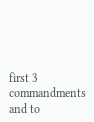first 3 commandments and to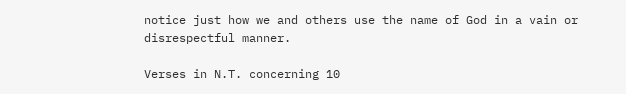notice just how we and others use the name of God in a vain or disrespectful manner.

Verses in N.T. concerning 10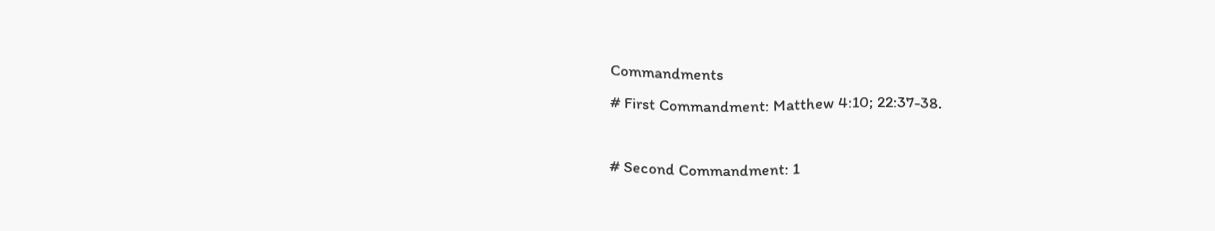Commandments
# First Commandment: Matthew 4:10; 22:37-38.

# Second Commandment: 1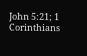John 5:21; 1 Corinthians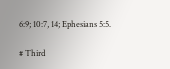6:9; 10:7, 14; Ephesians 5:5.

# Third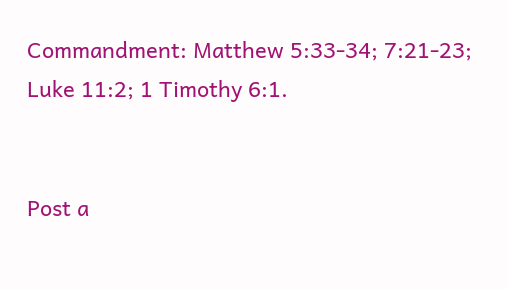Commandment: Matthew 5:33-34; 7:21-23; Luke 11:2; 1 Timothy 6:1.


Post a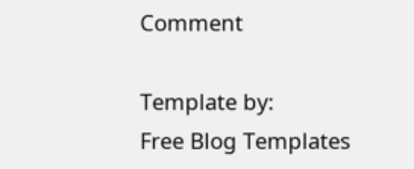Comment

Template by:
Free Blog Templates